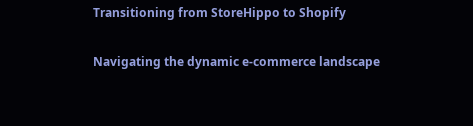Transitioning from StoreHippo to Shopify

Navigating the dynamic e-commerce landscape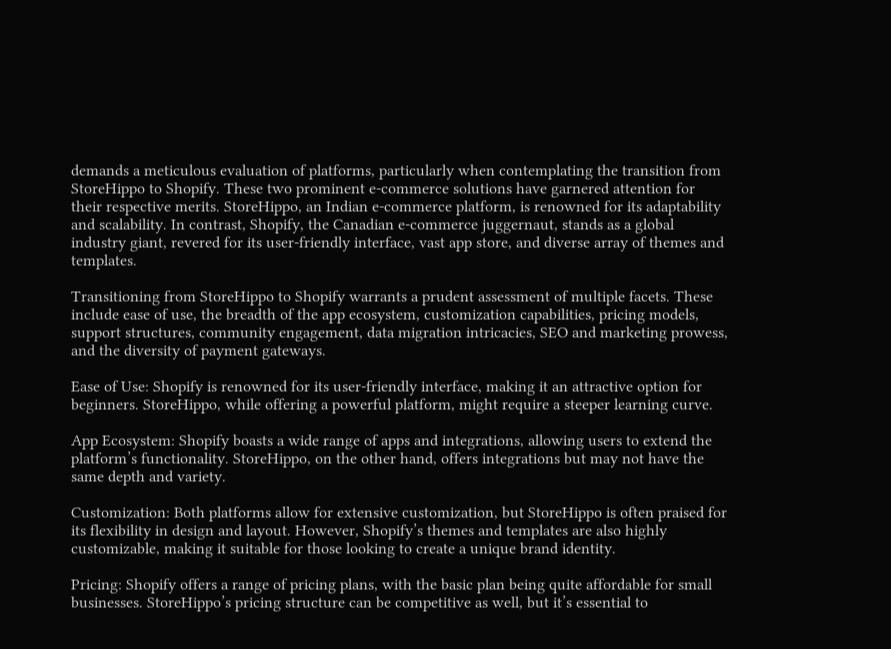demands a meticulous evaluation of platforms, particularly when contemplating the transition from StoreHippo to Shopify. These two prominent e-commerce solutions have garnered attention for their respective merits. StoreHippo, an Indian e-commerce platform, is renowned for its adaptability and scalability. In contrast, Shopify, the Canadian e-commerce juggernaut, stands as a global industry giant, revered for its user-friendly interface, vast app store, and diverse array of themes and templates.

Transitioning from StoreHippo to Shopify warrants a prudent assessment of multiple facets. These include ease of use, the breadth of the app ecosystem, customization capabilities, pricing models, support structures, community engagement, data migration intricacies, SEO and marketing prowess, and the diversity of payment gateways.

Ease of Use: Shopify is renowned for its user-friendly interface, making it an attractive option for beginners. StoreHippo, while offering a powerful platform, might require a steeper learning curve.

App Ecosystem: Shopify boasts a wide range of apps and integrations, allowing users to extend the platform’s functionality. StoreHippo, on the other hand, offers integrations but may not have the same depth and variety.

Customization: Both platforms allow for extensive customization, but StoreHippo is often praised for its flexibility in design and layout. However, Shopify’s themes and templates are also highly customizable, making it suitable for those looking to create a unique brand identity.

Pricing: Shopify offers a range of pricing plans, with the basic plan being quite affordable for small businesses. StoreHippo’s pricing structure can be competitive as well, but it’s essential to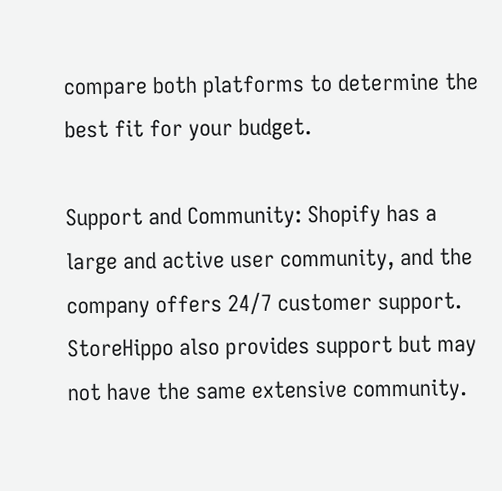compare both platforms to determine the best fit for your budget.

Support and Community: Shopify has a large and active user community, and the company offers 24/7 customer support. StoreHippo also provides support but may not have the same extensive community.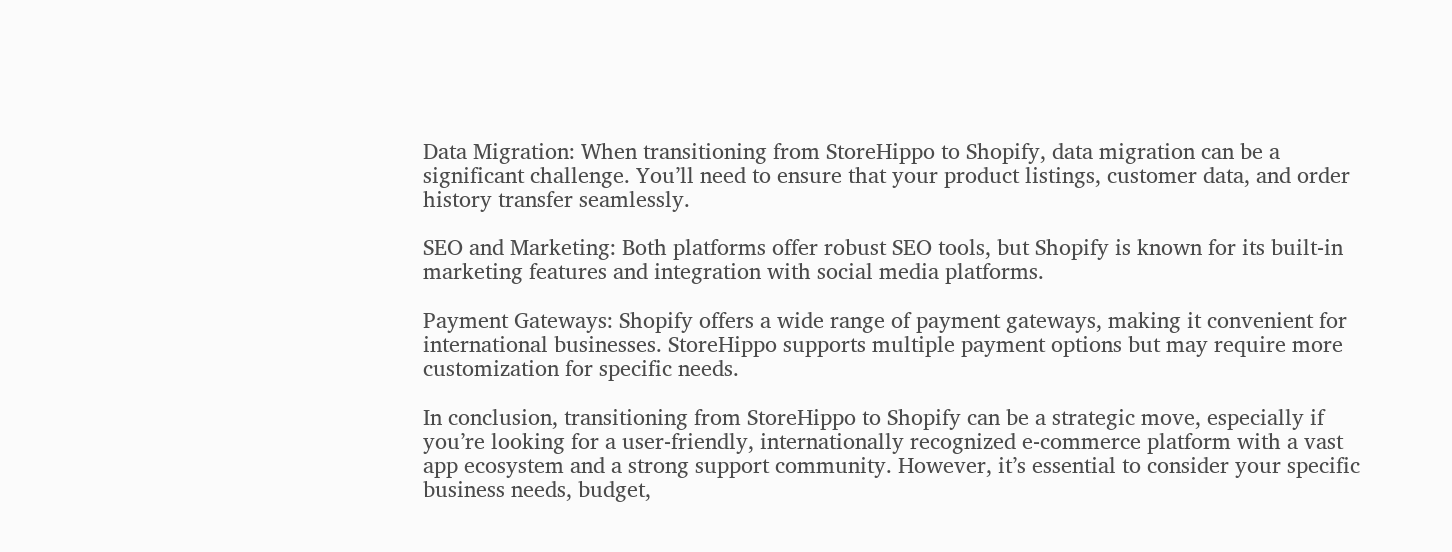Data Migration: When transitioning from StoreHippo to Shopify, data migration can be a significant challenge. You’ll need to ensure that your product listings, customer data, and order history transfer seamlessly.

SEO and Marketing: Both platforms offer robust SEO tools, but Shopify is known for its built-in marketing features and integration with social media platforms.

Payment Gateways: Shopify offers a wide range of payment gateways, making it convenient for international businesses. StoreHippo supports multiple payment options but may require more customization for specific needs.

In conclusion, transitioning from StoreHippo to Shopify can be a strategic move, especially if you’re looking for a user-friendly, internationally recognized e-commerce platform with a vast app ecosystem and a strong support community. However, it’s essential to consider your specific business needs, budget,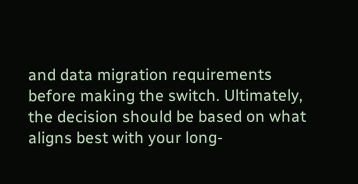and data migration requirements before making the switch. Ultimately, the decision should be based on what aligns best with your long-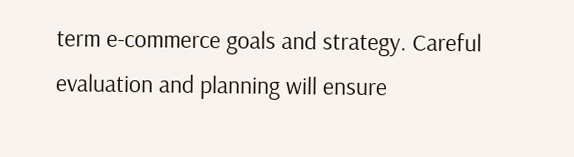term e-commerce goals and strategy. Careful evaluation and planning will ensure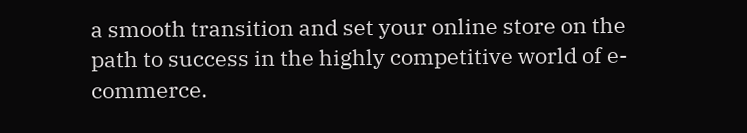a smooth transition and set your online store on the path to success in the highly competitive world of e-commerce.